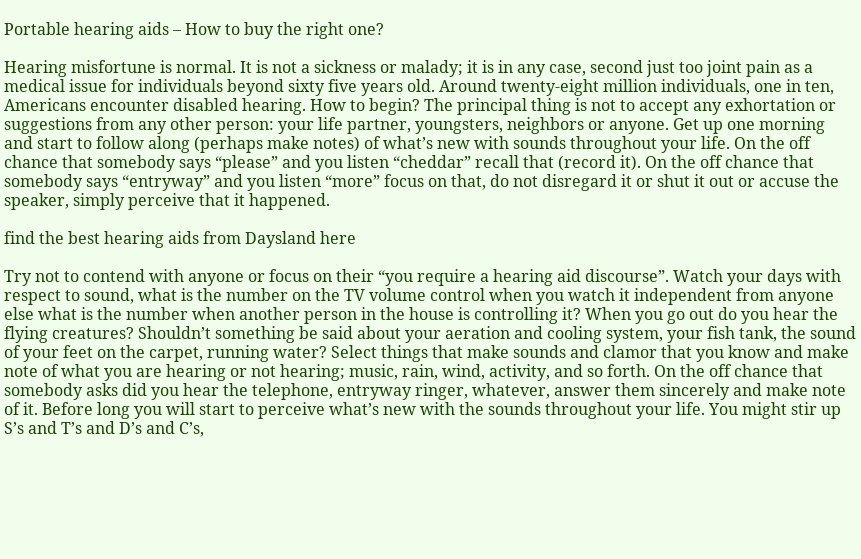Portable hearing aids – How to buy the right one?

Hearing misfortune is normal. It is not a sickness or malady; it is in any case, second just too joint pain as a medical issue for individuals beyond sixty five years old. Around twenty-eight million individuals, one in ten, Americans encounter disabled hearing. How to begin? The principal thing is not to accept any exhortation or suggestions from any other person: your life partner, youngsters, neighbors or anyone. Get up one morning and start to follow along (perhaps make notes) of what’s new with sounds throughout your life. On the off chance that somebody says “please” and you listen “cheddar” recall that (record it). On the off chance that somebody says “entryway” and you listen “more” focus on that, do not disregard it or shut it out or accuse the speaker, simply perceive that it happened.

find the best hearing aids from Daysland here

Try not to contend with anyone or focus on their “you require a hearing aid discourse”. Watch your days with respect to sound, what is the number on the TV volume control when you watch it independent from anyone else what is the number when another person in the house is controlling it? When you go out do you hear the flying creatures? Shouldn’t something be said about your aeration and cooling system, your fish tank, the sound of your feet on the carpet, running water? Select things that make sounds and clamor that you know and make note of what you are hearing or not hearing; music, rain, wind, activity, and so forth. On the off chance that somebody asks did you hear the telephone, entryway ringer, whatever, answer them sincerely and make note of it. Before long you will start to perceive what’s new with the sounds throughout your life. You might stir up S’s and T’s and D’s and C’s,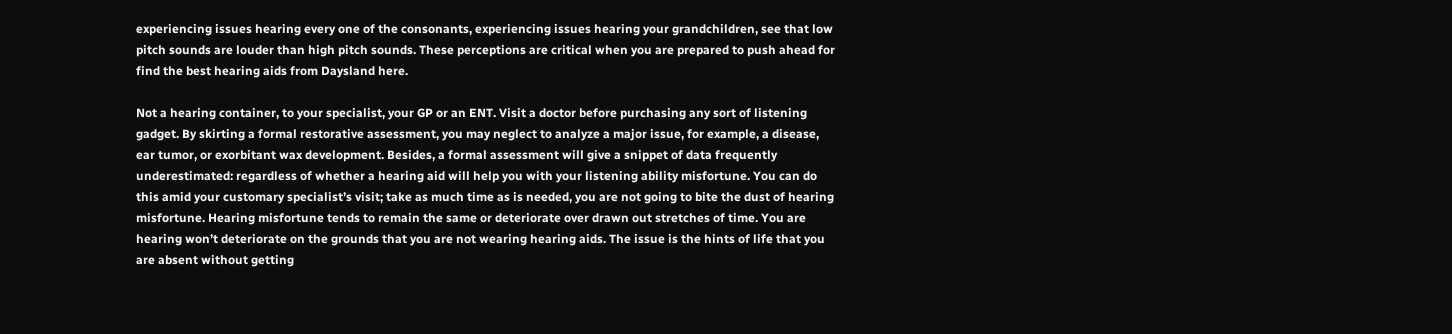experiencing issues hearing every one of the consonants, experiencing issues hearing your grandchildren, see that low pitch sounds are louder than high pitch sounds. These perceptions are critical when you are prepared to push ahead for find the best hearing aids from Daysland here.

Not a hearing container, to your specialist, your GP or an ENT. Visit a doctor before purchasing any sort of listening gadget. By skirting a formal restorative assessment, you may neglect to analyze a major issue, for example, a disease, ear tumor, or exorbitant wax development. Besides, a formal assessment will give a snippet of data frequently underestimated: regardless of whether a hearing aid will help you with your listening ability misfortune. You can do this amid your customary specialist’s visit; take as much time as is needed, you are not going to bite the dust of hearing misfortune. Hearing misfortune tends to remain the same or deteriorate over drawn out stretches of time. You are hearing won’t deteriorate on the grounds that you are not wearing hearing aids. The issue is the hints of life that you are absent without getting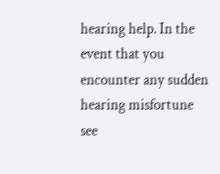hearing help. In the event that you encounter any sudden hearing misfortune see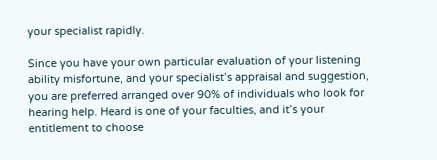your specialist rapidly.

Since you have your own particular evaluation of your listening ability misfortune, and your specialist’s appraisal and suggestion, you are preferred arranged over 90% of individuals who look for hearing help. Heard is one of your faculties, and it’s your entitlement to choose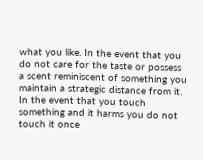what you like. In the event that you do not care for the taste or possess a scent reminiscent of something you maintain a strategic distance from it. In the event that you touch something and it harms you do not touch it once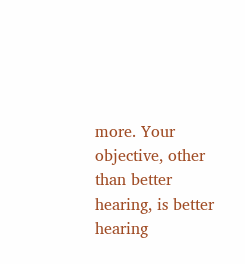more. Your objective, other than better hearing, is better hearing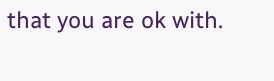that you are ok with.